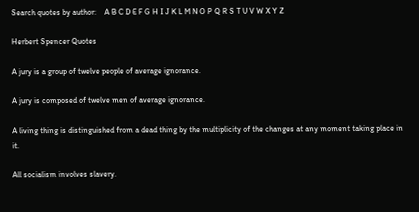Search quotes by author:    A B C D E F G H I J K L M N O P Q R S T U V W X Y Z

Herbert Spencer Quotes

A jury is a group of twelve people of average ignorance.

A jury is composed of twelve men of average ignorance.

A living thing is distinguished from a dead thing by the multiplicity of the changes at any moment taking place in it.

All socialism involves slavery.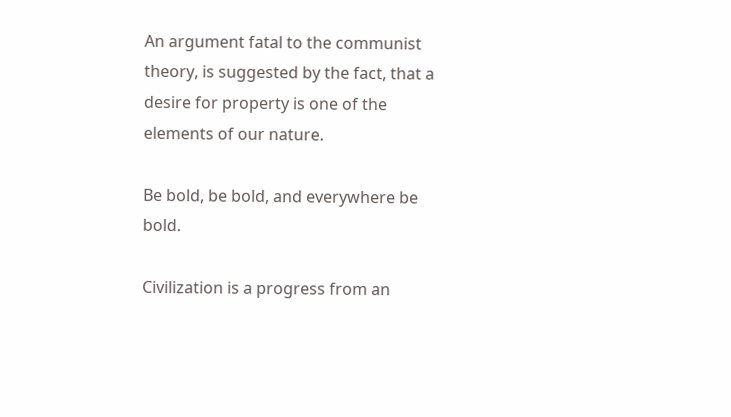An argument fatal to the communist theory, is suggested by the fact, that a desire for property is one of the elements of our nature.

Be bold, be bold, and everywhere be bold.

Civilization is a progress from an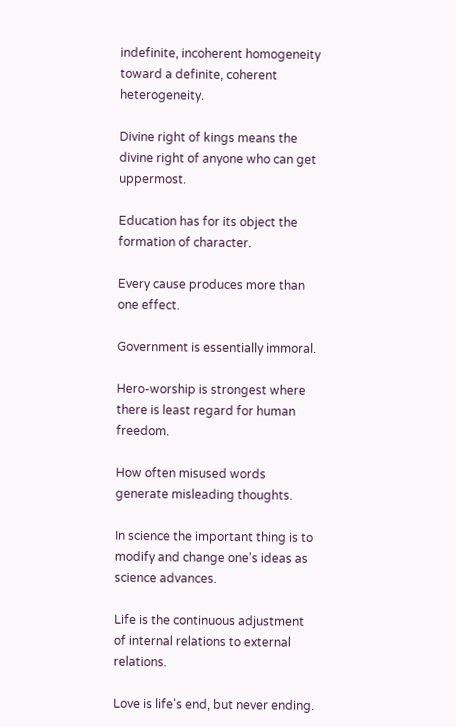indefinite, incoherent homogeneity toward a definite, coherent heterogeneity.

Divine right of kings means the divine right of anyone who can get uppermost.

Education has for its object the formation of character.

Every cause produces more than one effect.

Government is essentially immoral.

Hero-worship is strongest where there is least regard for human freedom.

How often misused words generate misleading thoughts.

In science the important thing is to modify and change one's ideas as science advances.

Life is the continuous adjustment of internal relations to external relations.

Love is life's end, but never ending.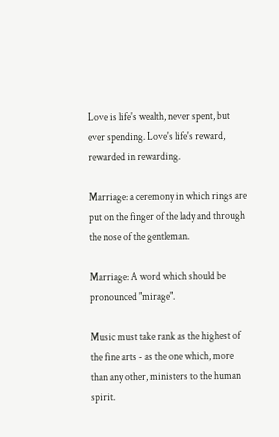Love is life's wealth, never spent, but ever spending. Love's life's reward, rewarded in rewarding.

Marriage: a ceremony in which rings are put on the finger of the lady and through the nose of the gentleman.

Marriage: A word which should be pronounced "mirage".

Music must take rank as the highest of the fine arts - as the one which, more than any other, ministers to the human spirit.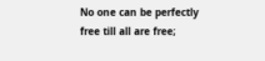No one can be perfectly free till all are free;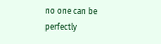no one can be perfectly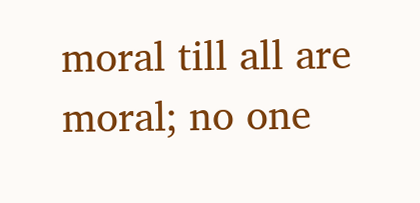moral till all are moral; no one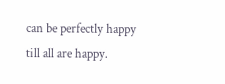can be perfectly happy till all are happy.